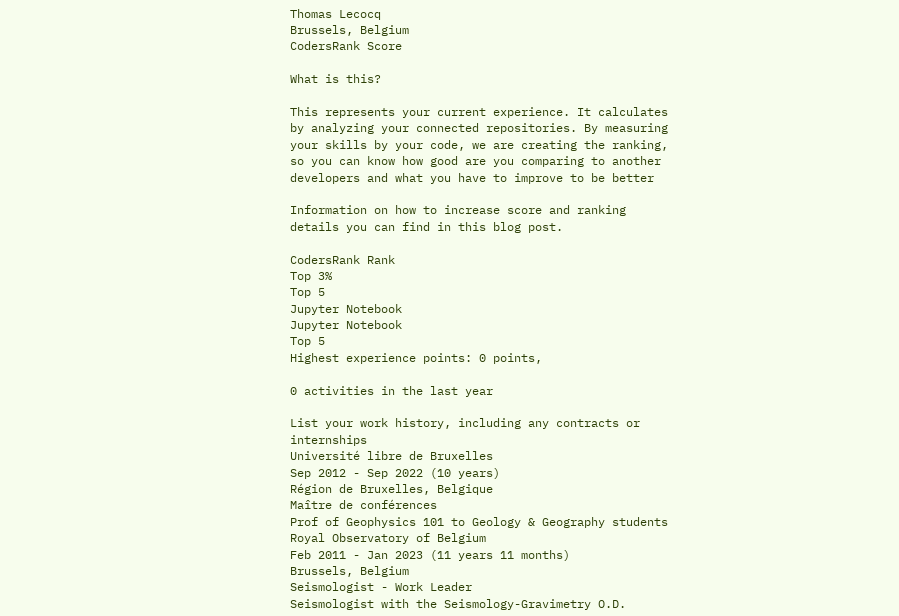Thomas Lecocq
Brussels, Belgium
CodersRank Score

What is this?

This represents your current experience. It calculates by analyzing your connected repositories. By measuring your skills by your code, we are creating the ranking, so you can know how good are you comparing to another developers and what you have to improve to be better

Information on how to increase score and ranking details you can find in this blog post.

CodersRank Rank
Top 3%
Top 5
Jupyter Notebook
Jupyter Notebook
Top 5
Highest experience points: 0 points,

0 activities in the last year

List your work history, including any contracts or internships
Université libre de Bruxelles
Sep 2012 - Sep 2022 (10 years)
Région de Bruxelles, Belgique
Maître de conférences
Prof of Geophysics 101 to Geology & Geography students
Royal Observatory of Belgium
Feb 2011 - Jan 2023 (11 years 11 months)
Brussels, Belgium
Seismologist - Work Leader
Seismologist with the Seismology-Gravimetry O.D.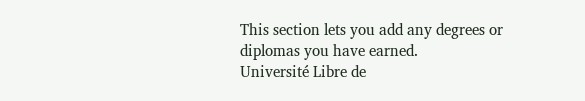This section lets you add any degrees or diplomas you have earned.
Université Libre de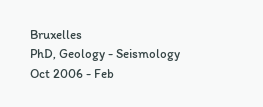Bruxelles
PhD, Geology - Seismology
Oct 2006 - Feb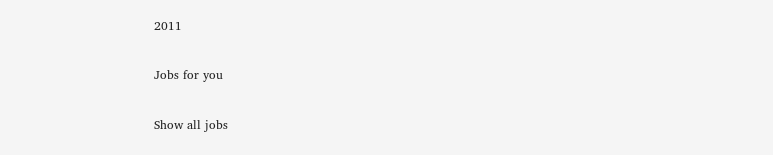2011

Jobs for you

Show all jobs